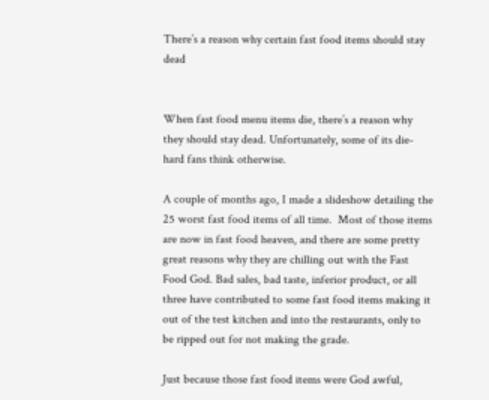There’s a reason why certain fast food items should stay dead


When fast food menu items die, there’s a reason why they should stay dead. Unfortunately, some of its die-hard fans think otherwise.

A couple of months ago, I made a slideshow detailing the 25 worst fast food items of all time.  Most of those items are now in fast food heaven, and there are some pretty great reasons why they are chilling out with the Fast Food God. Bad sales, bad taste, inferior product, or all three have contributed to some fast food items making it out of the test kitchen and into the restaurants, only to be ripped out for not making the grade.

Just because those fast food items were God awful,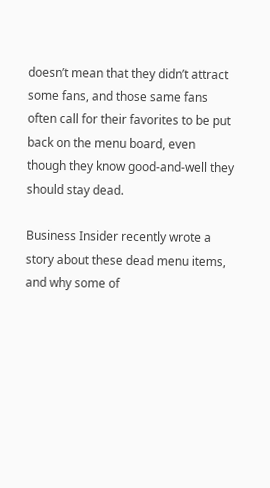doesn’t mean that they didn’t attract some fans, and those same fans often call for their favorites to be put back on the menu board, even though they know good-and-well they should stay dead.

Business Insider recently wrote a story about these dead menu items, and why some of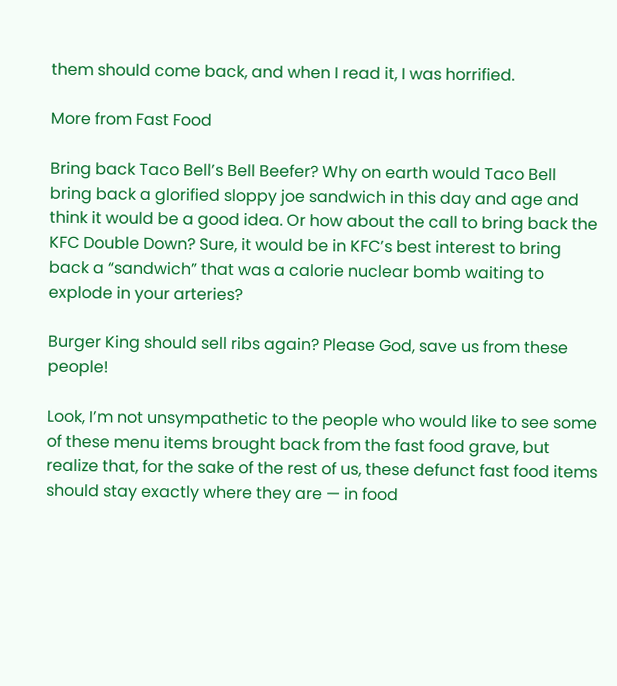them should come back, and when I read it, I was horrified.

More from Fast Food

Bring back Taco Bell’s Bell Beefer? Why on earth would Taco Bell bring back a glorified sloppy joe sandwich in this day and age and think it would be a good idea. Or how about the call to bring back the KFC Double Down? Sure, it would be in KFC’s best interest to bring back a “sandwich” that was a calorie nuclear bomb waiting to explode in your arteries?

Burger King should sell ribs again? Please God, save us from these people!

Look, I’m not unsympathetic to the people who would like to see some of these menu items brought back from the fast food grave, but realize that, for the sake of the rest of us, these defunct fast food items should stay exactly where they are — in food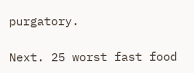purgatory.

Next. 25 worst fast food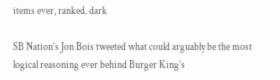items ever, ranked. dark

SB Nation’s Jon Bois tweeted what could arguably be the most logical reasoning ever behind Burger King’s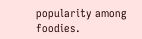popularity among foodies.